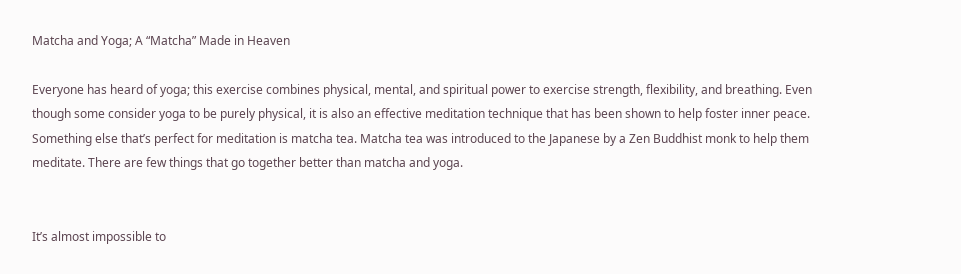Matcha and Yoga; A “Matcha” Made in Heaven

Everyone has heard of yoga; this exercise combines physical, mental, and spiritual power to exercise strength, flexibility, and breathing. Even though some consider yoga to be purely physical, it is also an effective meditation technique that has been shown to help foster inner peace. Something else that’s perfect for meditation is matcha tea. Matcha tea was introduced to the Japanese by a Zen Buddhist monk to help them meditate. There are few things that go together better than matcha and yoga.


It’s almost impossible to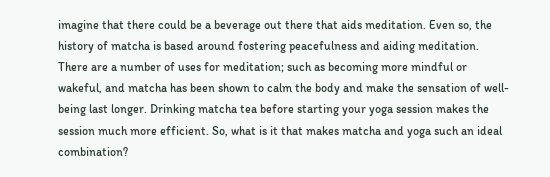imagine that there could be a beverage out there that aids meditation. Even so, the history of matcha is based around fostering peacefulness and aiding meditation. There are a number of uses for meditation; such as becoming more mindful or wakeful, and matcha has been shown to calm the body and make the sensation of well-being last longer. Drinking matcha tea before starting your yoga session makes the session much more efficient. So, what is it that makes matcha and yoga such an ideal combination?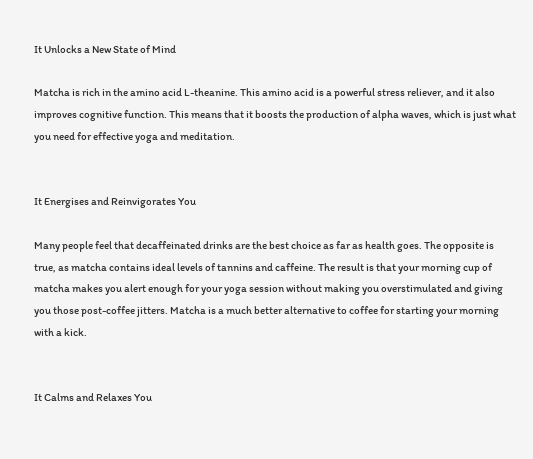It Unlocks a New State of Mind

Matcha is rich in the amino acid L-theanine. This amino acid is a powerful stress reliever, and it also improves cognitive function. This means that it boosts the production of alpha waves, which is just what you need for effective yoga and meditation.


It Energises and Reinvigorates You

Many people feel that decaffeinated drinks are the best choice as far as health goes. The opposite is true, as matcha contains ideal levels of tannins and caffeine. The result is that your morning cup of matcha makes you alert enough for your yoga session without making you overstimulated and giving you those post-coffee jitters. Matcha is a much better alternative to coffee for starting your morning with a kick.


It Calms and Relaxes You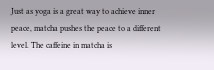Just as yoga is a great way to achieve inner peace, matcha pushes the peace to a different level. The caffeine in matcha is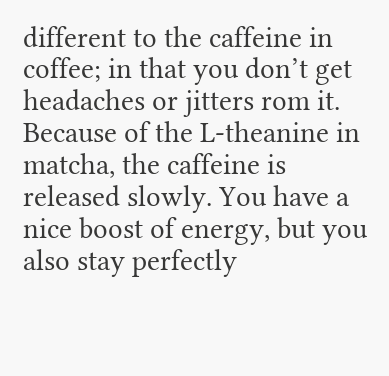different to the caffeine in coffee; in that you don’t get headaches or jitters rom it. Because of the L-theanine in matcha, the caffeine is released slowly. You have a nice boost of energy, but you also stay perfectly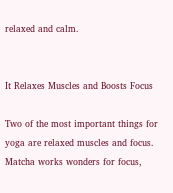relaxed and calm.


It Relaxes Muscles and Boosts Focus

Two of the most important things for yoga are relaxed muscles and focus. Matcha works wonders for focus,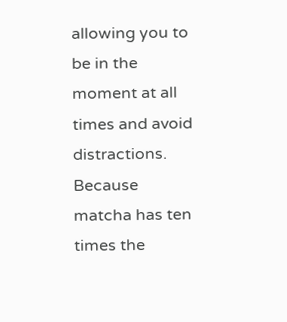allowing you to be in the moment at all times and avoid distractions. Because matcha has ten times the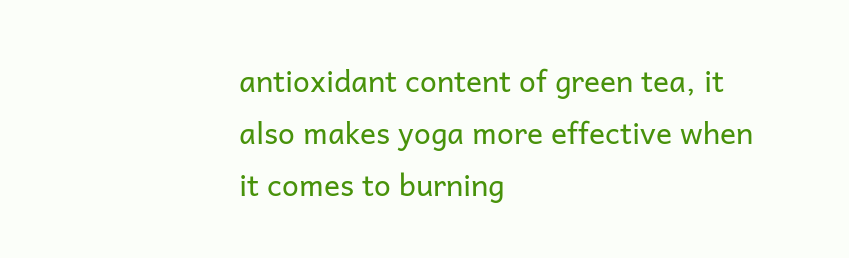antioxidant content of green tea, it also makes yoga more effective when it comes to burning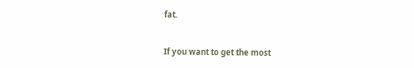fat.


If you want to get the most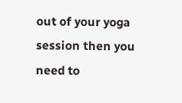out of your yoga session then you need to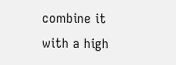combine it with a high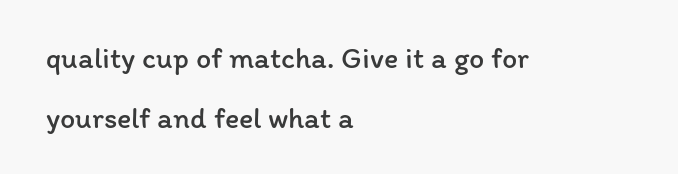quality cup of matcha. Give it a go for yourself and feel what a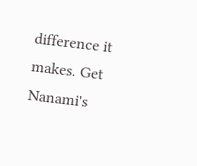difference it makes. Get Nanami's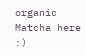organic Matcha here :)